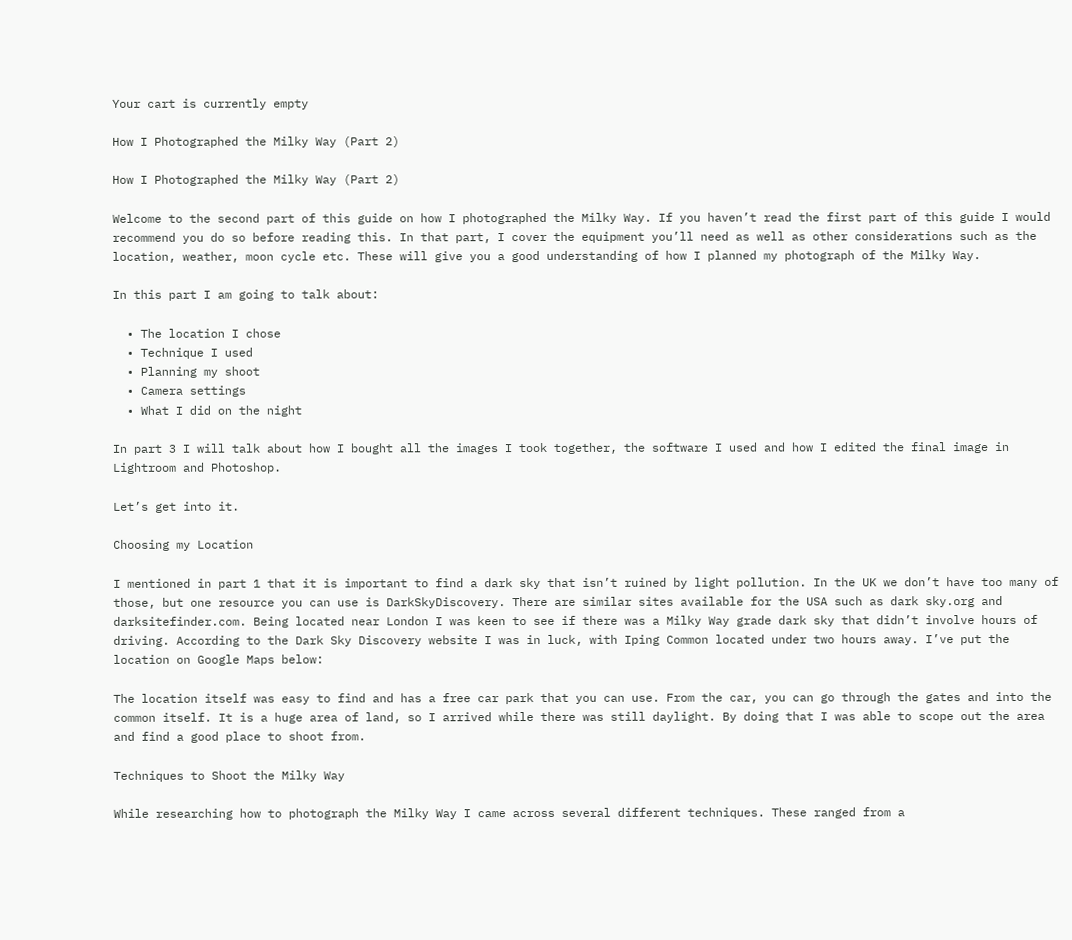Your cart is currently empty

How I Photographed the Milky Way (Part 2)

How I Photographed the Milky Way (Part 2)

Welcome to the second part of this guide on how I photographed the Milky Way. If you haven’t read the first part of this guide I would recommend you do so before reading this. In that part, I cover the equipment you’ll need as well as other considerations such as the location, weather, moon cycle etc. These will give you a good understanding of how I planned my photograph of the Milky Way.

In this part I am going to talk about:

  • The location I chose
  • Technique I used
  • Planning my shoot
  • Camera settings
  • What I did on the night

In part 3 I will talk about how I bought all the images I took together, the software I used and how I edited the final image in Lightroom and Photoshop.

Let’s get into it.

Choosing my Location

I mentioned in part 1 that it is important to find a dark sky that isn’t ruined by light pollution. In the UK we don’t have too many of those, but one resource you can use is DarkSkyDiscovery. There are similar sites available for the USA such as dark sky.org and darksitefinder.com. Being located near London I was keen to see if there was a Milky Way grade dark sky that didn’t involve hours of driving. According to the Dark Sky Discovery website I was in luck, with Iping Common located under two hours away. I’ve put the location on Google Maps below:

The location itself was easy to find and has a free car park that you can use. From the car, you can go through the gates and into the common itself. It is a huge area of land, so I arrived while there was still daylight. By doing that I was able to scope out the area and find a good place to shoot from.

Techniques to Shoot the Milky Way

While researching how to photograph the Milky Way I came across several different techniques. These ranged from a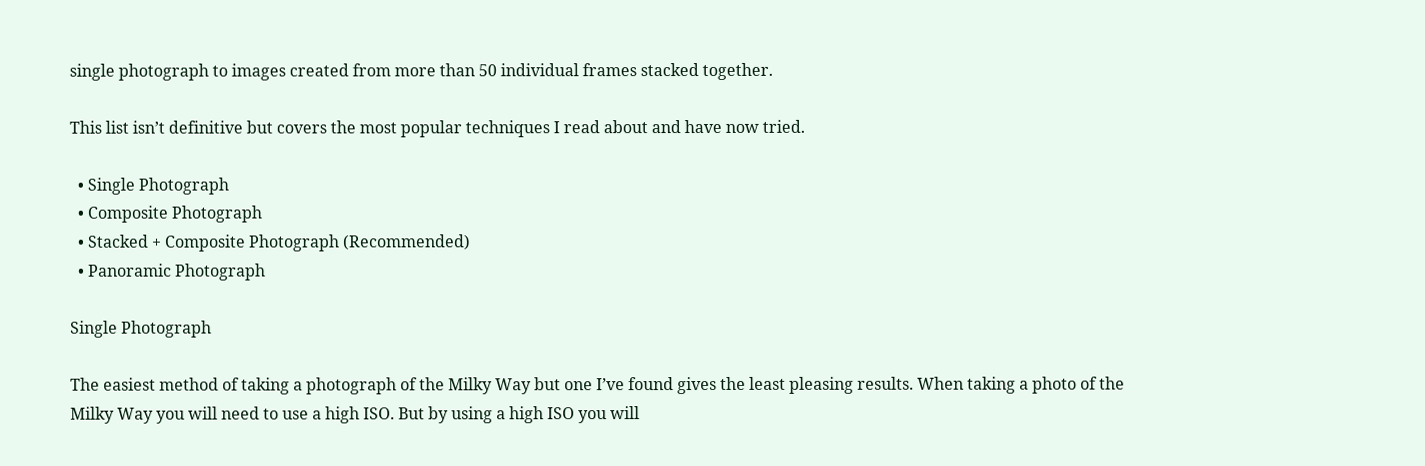single photograph to images created from more than 50 individual frames stacked together.

This list isn’t definitive but covers the most popular techniques I read about and have now tried.

  • Single Photograph
  • Composite Photograph
  • Stacked + Composite Photograph (Recommended)
  • Panoramic Photograph

Single Photograph

The easiest method of taking a photograph of the Milky Way but one I’ve found gives the least pleasing results. When taking a photo of the Milky Way you will need to use a high ISO. But by using a high ISO you will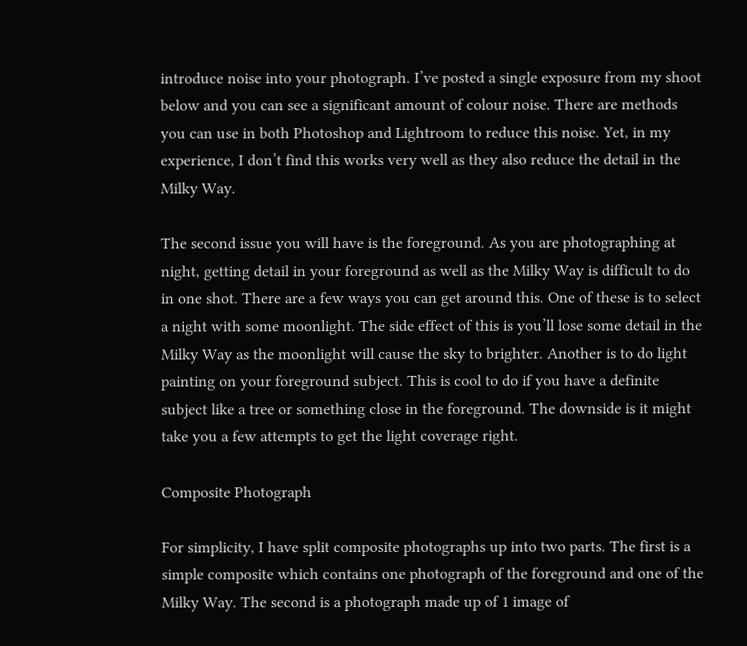introduce noise into your photograph. I’ve posted a single exposure from my shoot below and you can see a significant amount of colour noise. There are methods you can use in both Photoshop and Lightroom to reduce this noise. Yet, in my experience, I don’t find this works very well as they also reduce the detail in the Milky Way.

The second issue you will have is the foreground. As you are photographing at night, getting detail in your foreground as well as the Milky Way is difficult to do in one shot. There are a few ways you can get around this. One of these is to select a night with some moonlight. The side effect of this is you’ll lose some detail in the Milky Way as the moonlight will cause the sky to brighter. Another is to do light painting on your foreground subject. This is cool to do if you have a definite subject like a tree or something close in the foreground. The downside is it might take you a few attempts to get the light coverage right.

Composite Photograph

For simplicity, I have split composite photographs up into two parts. The first is a simple composite which contains one photograph of the foreground and one of the Milky Way. The second is a photograph made up of 1 image of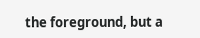the foreground, but a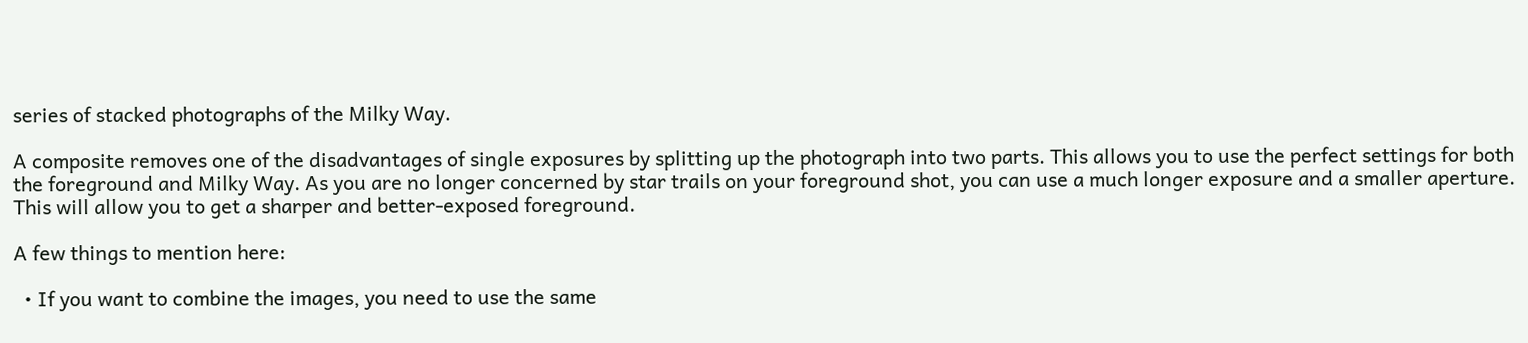series of stacked photographs of the Milky Way.

A composite removes one of the disadvantages of single exposures by splitting up the photograph into two parts. This allows you to use the perfect settings for both the foreground and Milky Way. As you are no longer concerned by star trails on your foreground shot, you can use a much longer exposure and a smaller aperture. This will allow you to get a sharper and better-exposed foreground.

A few things to mention here:

  • If you want to combine the images, you need to use the same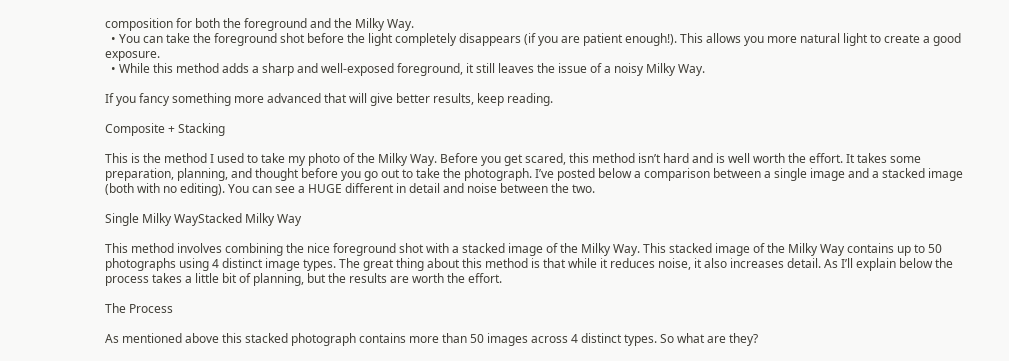composition for both the foreground and the Milky Way.
  • You can take the foreground shot before the light completely disappears (if you are patient enough!). This allows you more natural light to create a good exposure.
  • While this method adds a sharp and well-exposed foreground, it still leaves the issue of a noisy Milky Way.

If you fancy something more advanced that will give better results, keep reading.

Composite + Stacking

This is the method I used to take my photo of the Milky Way. Before you get scared, this method isn’t hard and is well worth the effort. It takes some preparation, planning, and thought before you go out to take the photograph. I’ve posted below a comparison between a single image and a stacked image (both with no editing). You can see a HUGE different in detail and noise between the two.

Single Milky WayStacked Milky Way

This method involves combining the nice foreground shot with a stacked image of the Milky Way. This stacked image of the Milky Way contains up to 50 photographs using 4 distinct image types. The great thing about this method is that while it reduces noise, it also increases detail. As I’ll explain below the process takes a little bit of planning, but the results are worth the effort.

The Process

As mentioned above this stacked photograph contains more than 50 images across 4 distinct types. So what are they?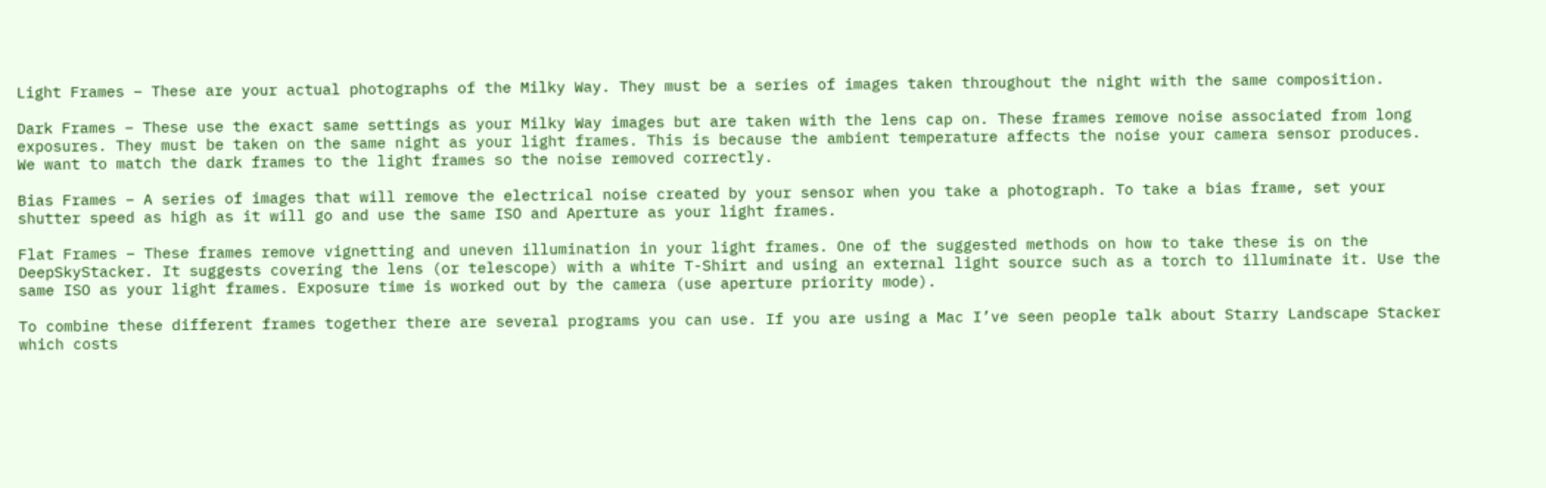Light Frames – These are your actual photographs of the Milky Way. They must be a series of images taken throughout the night with the same composition.

Dark Frames – These use the exact same settings as your Milky Way images but are taken with the lens cap on. These frames remove noise associated from long exposures. They must be taken on the same night as your light frames. This is because the ambient temperature affects the noise your camera sensor produces. We want to match the dark frames to the light frames so the noise removed correctly.

Bias Frames – A series of images that will remove the electrical noise created by your sensor when you take a photograph. To take a bias frame, set your shutter speed as high as it will go and use the same ISO and Aperture as your light frames.

Flat Frames – These frames remove vignetting and uneven illumination in your light frames. One of the suggested methods on how to take these is on the DeepSkyStacker. It suggests covering the lens (or telescope) with a white T-Shirt and using an external light source such as a torch to illuminate it. Use the same ISO as your light frames. Exposure time is worked out by the camera (use aperture priority mode).

To combine these different frames together there are several programs you can use. If you are using a Mac I’ve seen people talk about Starry Landscape Stacker which costs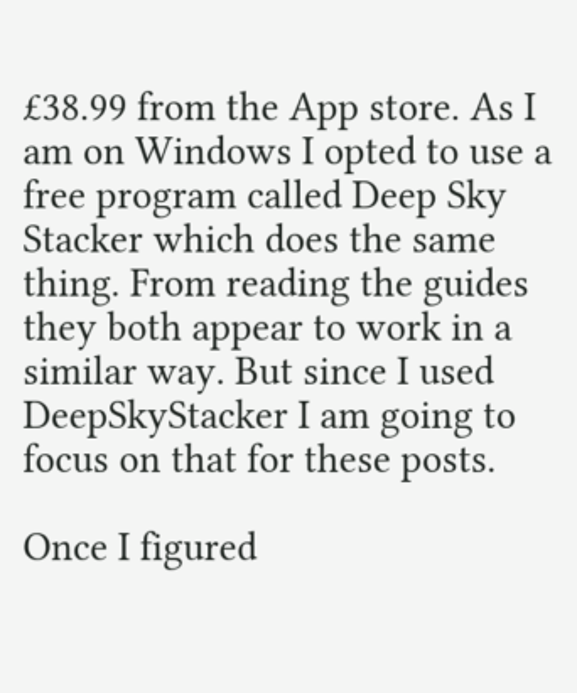£38.99 from the App store. As I am on Windows I opted to use a free program called Deep Sky Stacker which does the same thing. From reading the guides they both appear to work in a similar way. But since I used DeepSkyStacker I am going to focus on that for these posts.

Once I figured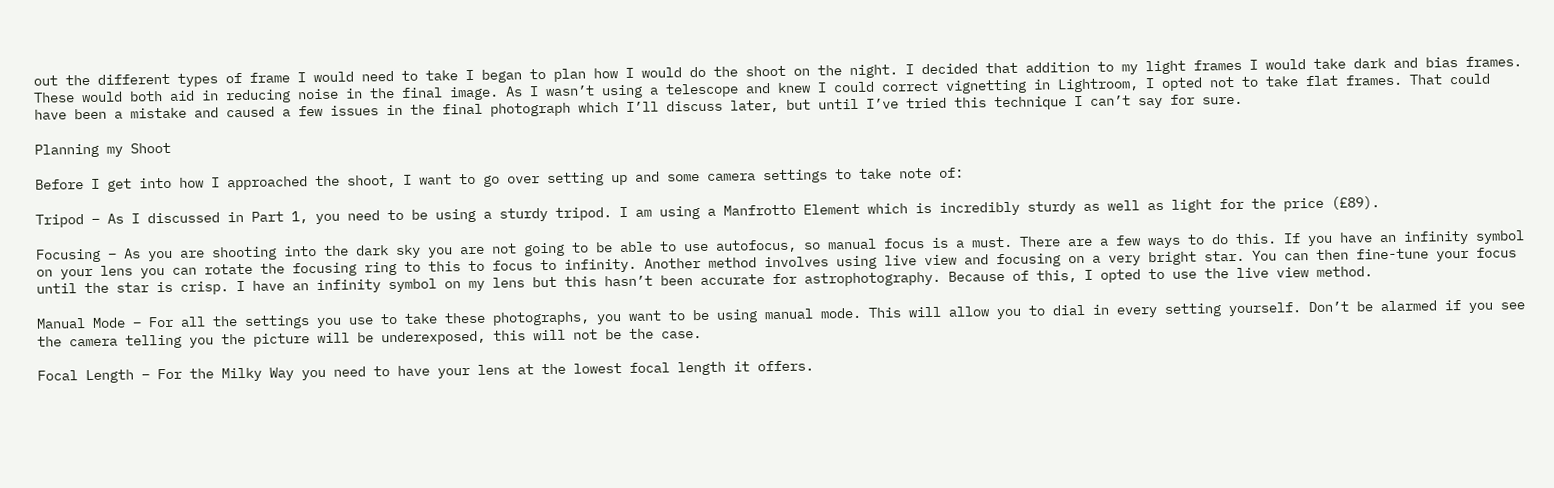out the different types of frame I would need to take I began to plan how I would do the shoot on the night. I decided that addition to my light frames I would take dark and bias frames. These would both aid in reducing noise in the final image. As I wasn’t using a telescope and knew I could correct vignetting in Lightroom, I opted not to take flat frames. That could have been a mistake and caused a few issues in the final photograph which I’ll discuss later, but until I’ve tried this technique I can’t say for sure.

Planning my Shoot

Before I get into how I approached the shoot, I want to go over setting up and some camera settings to take note of:

Tripod – As I discussed in Part 1, you need to be using a sturdy tripod. I am using a Manfrotto Element which is incredibly sturdy as well as light for the price (£89).

Focusing – As you are shooting into the dark sky you are not going to be able to use autofocus, so manual focus is a must. There are a few ways to do this. If you have an infinity symbol on your lens you can rotate the focusing ring to this to focus to infinity. Another method involves using live view and focusing on a very bright star. You can then fine-tune your focus until the star is crisp. I have an infinity symbol on my lens but this hasn’t been accurate for astrophotography. Because of this, I opted to use the live view method.

Manual Mode – For all the settings you use to take these photographs, you want to be using manual mode. This will allow you to dial in every setting yourself. Don’t be alarmed if you see the camera telling you the picture will be underexposed, this will not be the case.

Focal Length – For the Milky Way you need to have your lens at the lowest focal length it offers.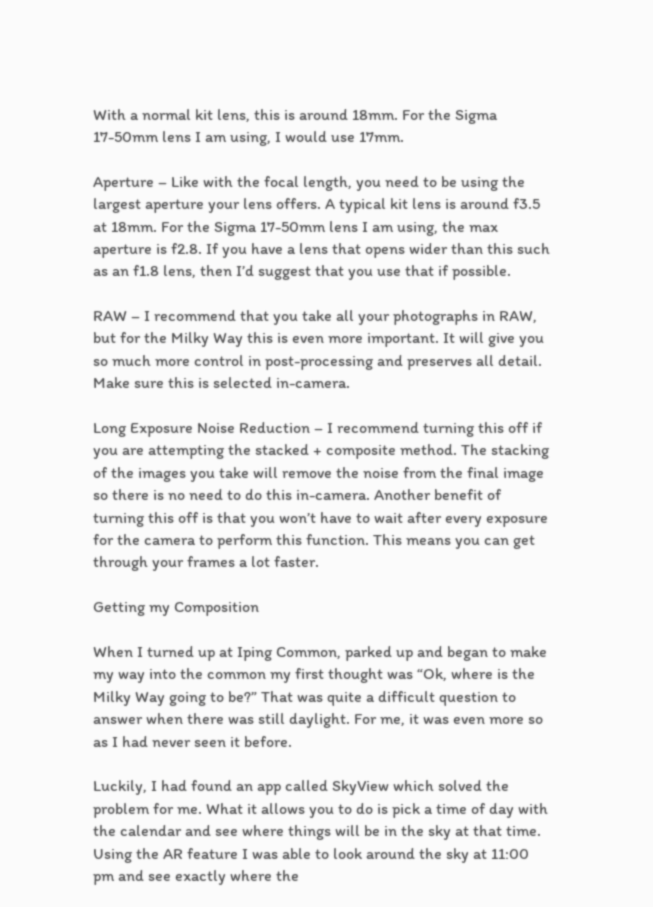With a normal kit lens, this is around 18mm. For the Sigma 17-50mm lens I am using, I would use 17mm.

Aperture – Like with the focal length, you need to be using the largest aperture your lens offers. A typical kit lens is around f3.5 at 18mm. For the Sigma 17-50mm lens I am using, the max aperture is f2.8. If you have a lens that opens wider than this such as an f1.8 lens, then I’d suggest that you use that if possible.

RAW – I recommend that you take all your photographs in RAW, but for the Milky Way this is even more important. It will give you so much more control in post-processing and preserves all detail. Make sure this is selected in-camera.

Long Exposure Noise Reduction – I recommend turning this off if you are attempting the stacked + composite method. The stacking of the images you take will remove the noise from the final image so there is no need to do this in-camera. Another benefit of turning this off is that you won’t have to wait after every exposure for the camera to perform this function. This means you can get through your frames a lot faster.

Getting my Composition

When I turned up at Iping Common, parked up and began to make my way into the common my first thought was “Ok, where is the Milky Way going to be?” That was quite a difficult question to answer when there was still daylight. For me, it was even more so as I had never seen it before.

Luckily, I had found an app called SkyView which solved the problem for me. What it allows you to do is pick a time of day with the calendar and see where things will be in the sky at that time. Using the AR feature I was able to look around the sky at 11:00 pm and see exactly where the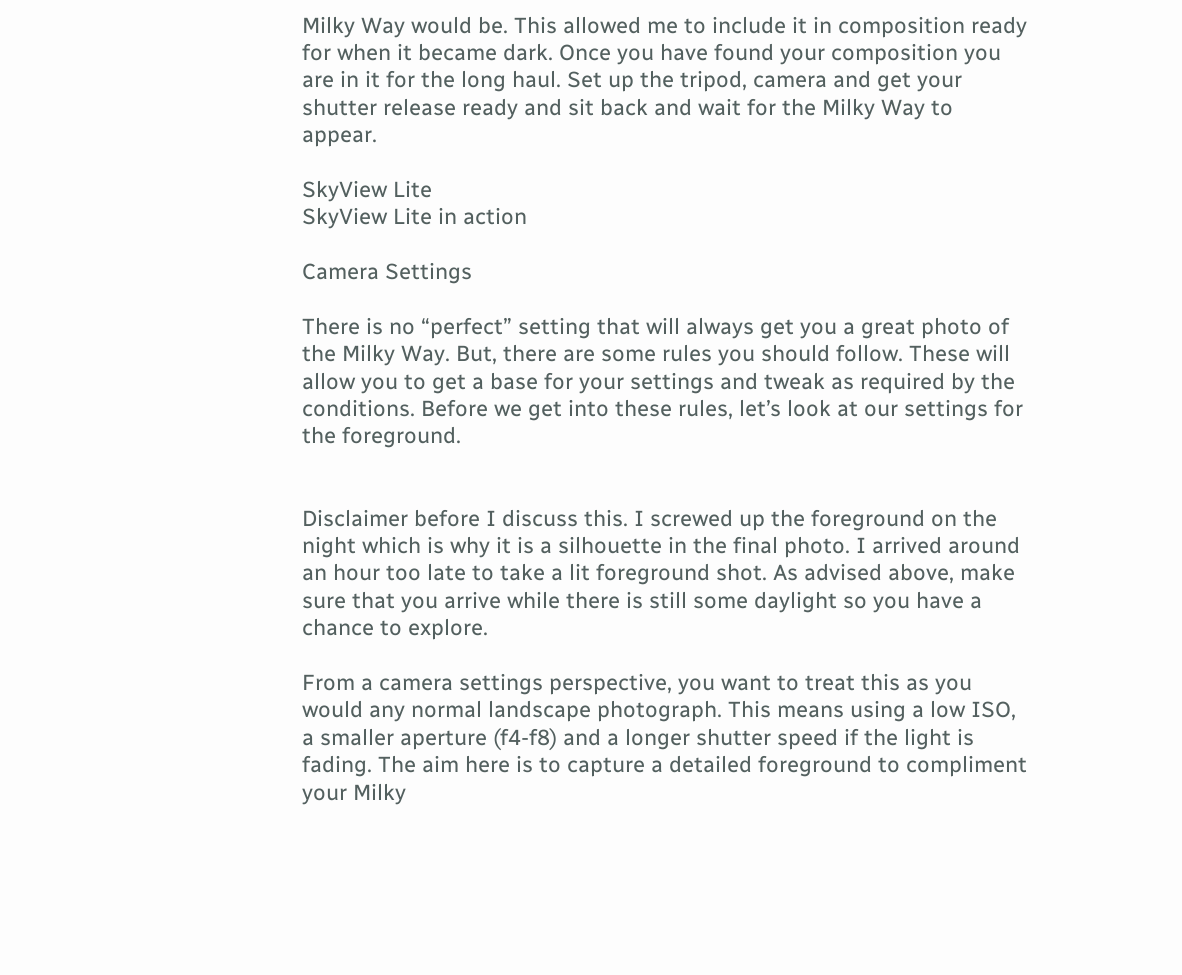Milky Way would be. This allowed me to include it in composition ready for when it became dark. Once you have found your composition you are in it for the long haul. Set up the tripod, camera and get your shutter release ready and sit back and wait for the Milky Way to appear.

SkyView Lite
SkyView Lite in action

Camera Settings

There is no “perfect” setting that will always get you a great photo of the Milky Way. But, there are some rules you should follow. These will allow you to get a base for your settings and tweak as required by the conditions. Before we get into these rules, let’s look at our settings for the foreground.


Disclaimer before I discuss this. I screwed up the foreground on the night which is why it is a silhouette in the final photo. I arrived around an hour too late to take a lit foreground shot. As advised above, make sure that you arrive while there is still some daylight so you have a chance to explore.

From a camera settings perspective, you want to treat this as you would any normal landscape photograph. This means using a low ISO, a smaller aperture (f4-f8) and a longer shutter speed if the light is fading. The aim here is to capture a detailed foreground to compliment your Milky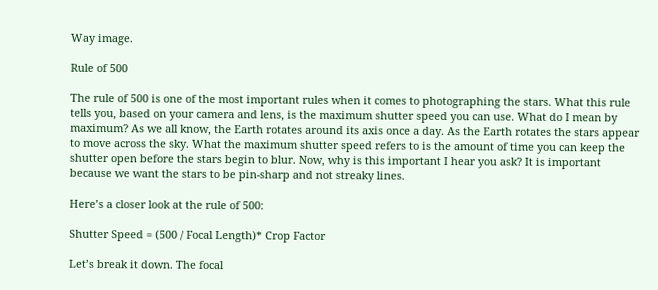Way image.

Rule of 500

The rule of 500 is one of the most important rules when it comes to photographing the stars. What this rule tells you, based on your camera and lens, is the maximum shutter speed you can use. What do I mean by maximum? As we all know, the Earth rotates around its axis once a day. As the Earth rotates the stars appear to move across the sky. What the maximum shutter speed refers to is the amount of time you can keep the shutter open before the stars begin to blur. Now, why is this important I hear you ask? It is important because we want the stars to be pin-sharp and not streaky lines.

Here’s a closer look at the rule of 500:

Shutter Speed = (500 / Focal Length)* Crop Factor

Let’s break it down. The focal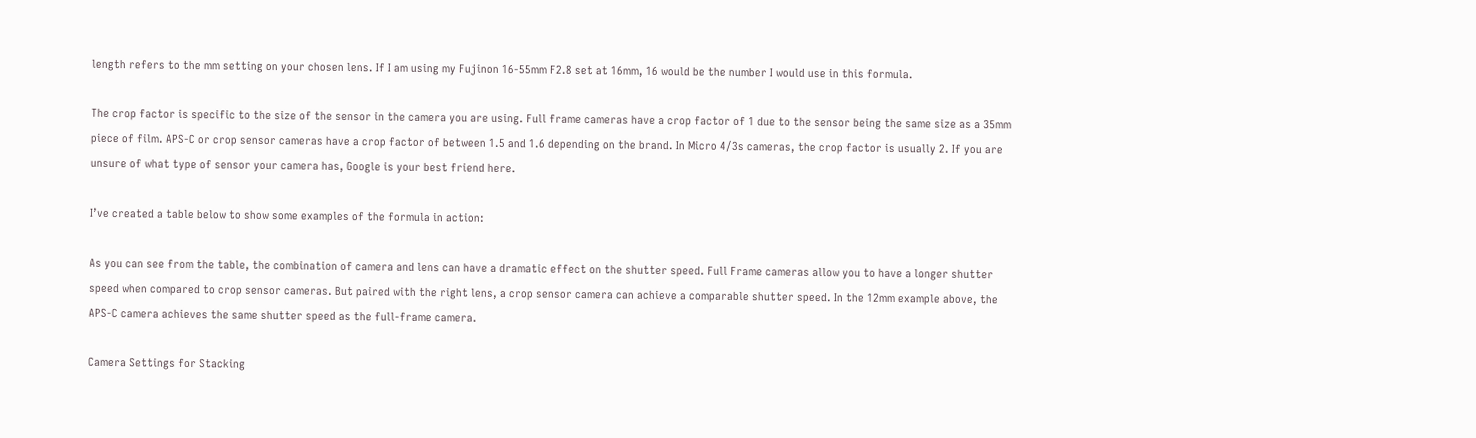length refers to the mm setting on your chosen lens. If I am using my Fujinon 16-55mm F2.8 set at 16mm, 16 would be the number I would use in this formula.

The crop factor is specific to the size of the sensor in the camera you are using. Full frame cameras have a crop factor of 1 due to the sensor being the same size as a 35mm piece of film. APS-C or crop sensor cameras have a crop factor of between 1.5 and 1.6 depending on the brand. In Micro 4/3s cameras, the crop factor is usually 2. If you are unsure of what type of sensor your camera has, Google is your best friend here.

I’ve created a table below to show some examples of the formula in action:

As you can see from the table, the combination of camera and lens can have a dramatic effect on the shutter speed. Full Frame cameras allow you to have a longer shutter speed when compared to crop sensor cameras. But paired with the right lens, a crop sensor camera can achieve a comparable shutter speed. In the 12mm example above, the APS-C camera achieves the same shutter speed as the full-frame camera.

Camera Settings for Stacking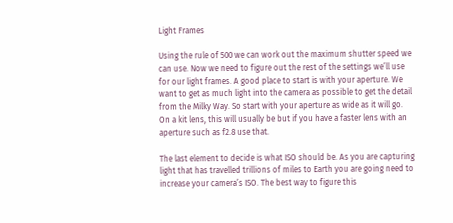Light Frames

Using the rule of 500 we can work out the maximum shutter speed we can use. Now we need to figure out the rest of the settings we’ll use for our light frames. A good place to start is with your aperture. We want to get as much light into the camera as possible to get the detail from the Milky Way. So start with your aperture as wide as it will go. On a kit lens, this will usually be but if you have a faster lens with an aperture such as f2.8 use that.

The last element to decide is what ISO should be. As you are capturing light that has travelled trillions of miles to Earth you are going need to increase your camera’s ISO. The best way to figure this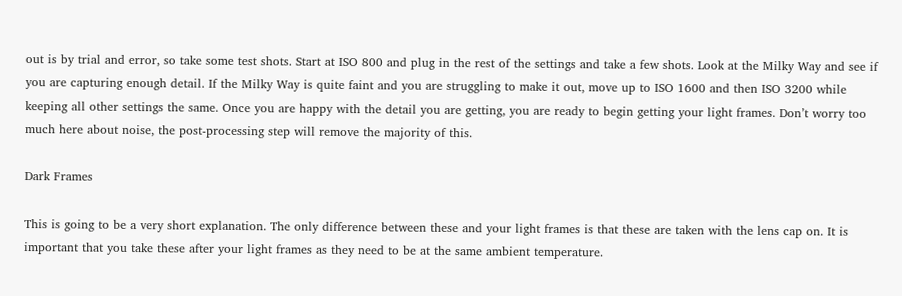out is by trial and error, so take some test shots. Start at ISO 800 and plug in the rest of the settings and take a few shots. Look at the Milky Way and see if you are capturing enough detail. If the Milky Way is quite faint and you are struggling to make it out, move up to ISO 1600 and then ISO 3200 while keeping all other settings the same. Once you are happy with the detail you are getting, you are ready to begin getting your light frames. Don’t worry too much here about noise, the post-processing step will remove the majority of this.

Dark Frames

This is going to be a very short explanation. The only difference between these and your light frames is that these are taken with the lens cap on. It is important that you take these after your light frames as they need to be at the same ambient temperature.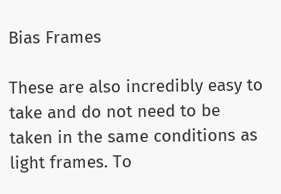Bias Frames

These are also incredibly easy to take and do not need to be taken in the same conditions as light frames. To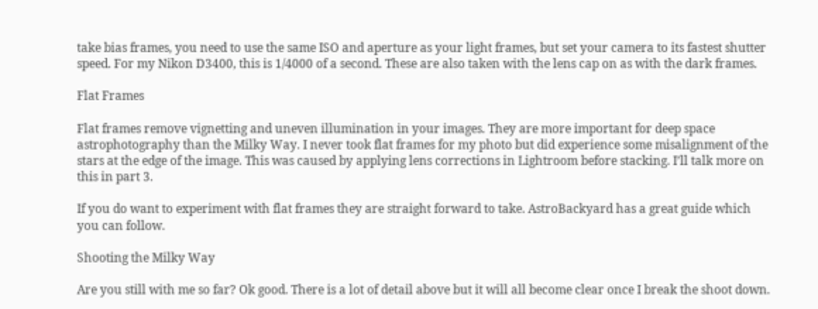take bias frames, you need to use the same ISO and aperture as your light frames, but set your camera to its fastest shutter speed. For my Nikon D3400, this is 1/4000 of a second. These are also taken with the lens cap on as with the dark frames.

Flat Frames

Flat frames remove vignetting and uneven illumination in your images. They are more important for deep space astrophotography than the Milky Way. I never took flat frames for my photo but did experience some misalignment of the stars at the edge of the image. This was caused by applying lens corrections in Lightroom before stacking. I’ll talk more on this in part 3.

If you do want to experiment with flat frames they are straight forward to take. AstroBackyard has a great guide which you can follow.

Shooting the Milky Way

Are you still with me so far? Ok good. There is a lot of detail above but it will all become clear once I break the shoot down.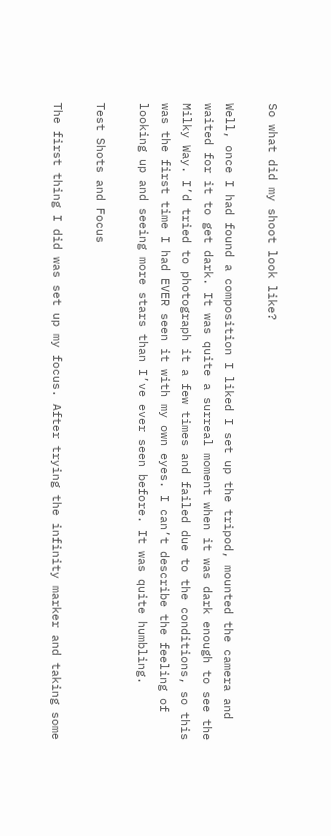So what did my shoot look like?

Well, once I had found a composition I liked I set up the tripod, mounted the camera and waited for it to get dark. It was quite a surreal moment when it was dark enough to see the Milky Way. I’d tried to photograph it a few times and failed due to the conditions, so this was the first time I had EVER seen it with my own eyes. I can’t describe the feeling of looking up and seeing more stars than I’ve ever seen before. It was quite humbling.

Test Shots and Focus

The first thing I did was set up my focus. After trying the infinity marker and taking some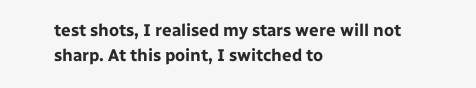test shots, I realised my stars were will not sharp. At this point, I switched to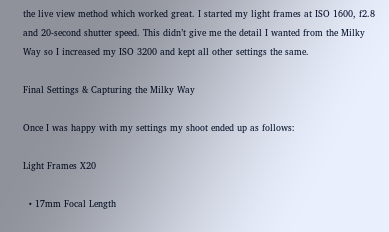the live view method which worked great. I started my light frames at ISO 1600, f2.8 and 20-second shutter speed. This didn’t give me the detail I wanted from the Milky Way so I increased my ISO 3200 and kept all other settings the same.

Final Settings & Capturing the Milky Way

Once I was happy with my settings my shoot ended up as follows:

Light Frames X20

  • 17mm Focal Length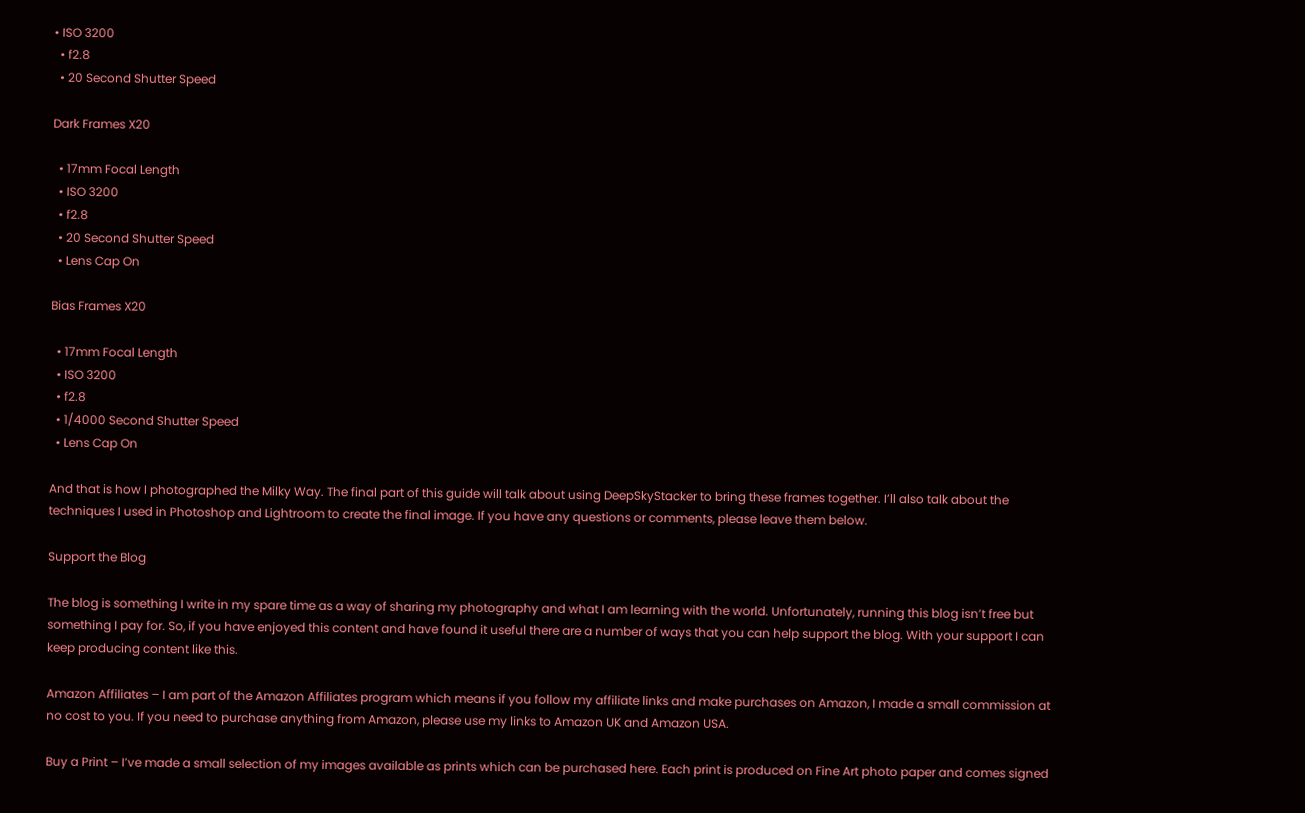• ISO 3200
  • f2.8
  • 20 Second Shutter Speed

Dark Frames X20

  • 17mm Focal Length
  • ISO 3200
  • f2.8
  • 20 Second Shutter Speed
  • Lens Cap On

Bias Frames X20

  • 17mm Focal Length
  • ISO 3200
  • f2.8
  • 1/4000 Second Shutter Speed
  • Lens Cap On

And that is how I photographed the Milky Way. The final part of this guide will talk about using DeepSkyStacker to bring these frames together. I’ll also talk about the techniques I used in Photoshop and Lightroom to create the final image. If you have any questions or comments, please leave them below.

Support the Blog

The blog is something I write in my spare time as a way of sharing my photography and what I am learning with the world. Unfortunately, running this blog isn’t free but something I pay for. So, if you have enjoyed this content and have found it useful there are a number of ways that you can help support the blog. With your support I can keep producing content like this.

Amazon Affiliates – I am part of the Amazon Affiliates program which means if you follow my affiliate links and make purchases on Amazon, I made a small commission at no cost to you. If you need to purchase anything from Amazon, please use my links to Amazon UK and Amazon USA.

Buy a Print – I’ve made a small selection of my images available as prints which can be purchased here. Each print is produced on Fine Art photo paper and comes signed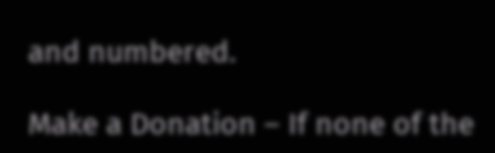and numbered.

Make a Donation – If none of the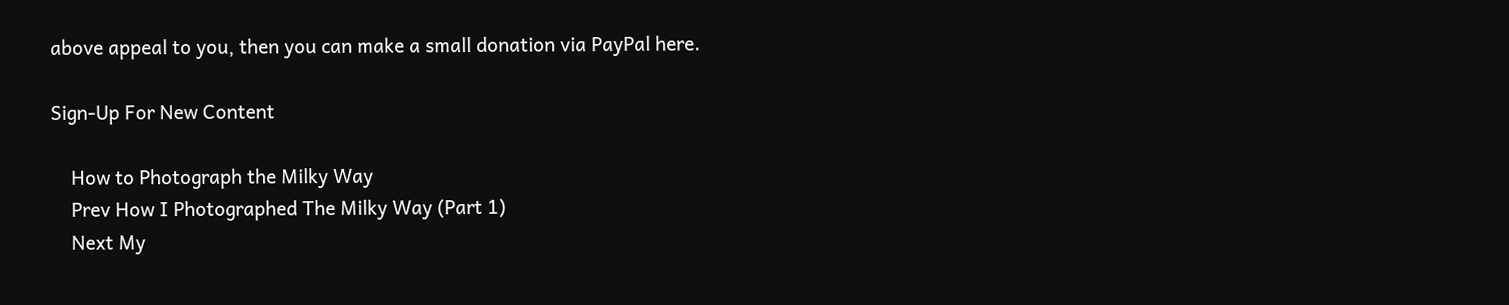above appeal to you, then you can make a small donation via PayPal here.

Sign-Up For New Content

    How to Photograph the Milky Way
    Prev How I Photographed The Milky Way (Part 1)
    Next My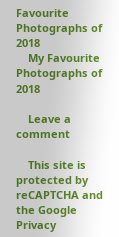Favourite Photographs of 2018
    My Favourite Photographs of 2018

    Leave a comment

    This site is protected by reCAPTCHA and the Google Privacy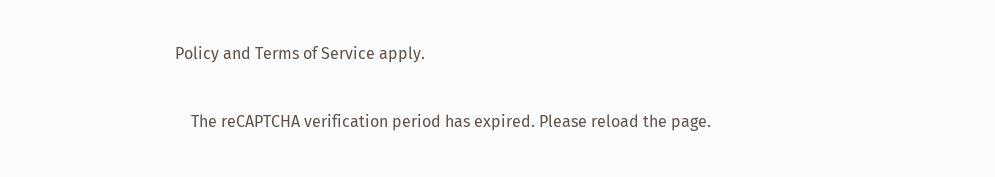Policy and Terms of Service apply.

    The reCAPTCHA verification period has expired. Please reload the page.